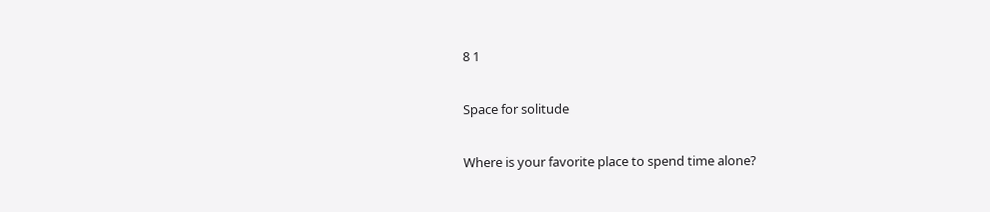8 1

Space for solitude

Where is your favorite place to spend time alone?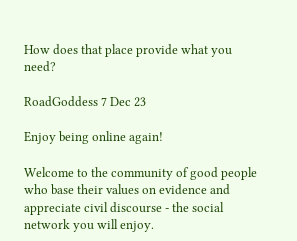How does that place provide what you need?

RoadGoddess 7 Dec 23

Enjoy being online again!

Welcome to the community of good people who base their values on evidence and appreciate civil discourse - the social network you will enjoy.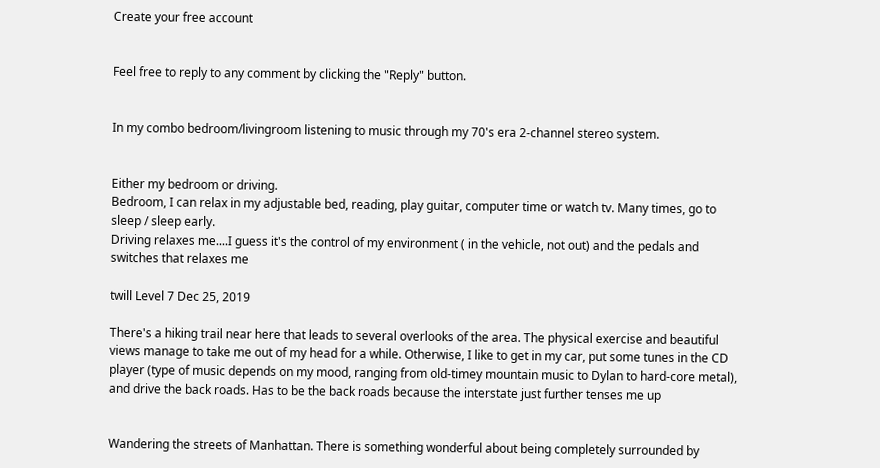Create your free account


Feel free to reply to any comment by clicking the "Reply" button.


In my combo bedroom/livingroom listening to music through my 70's era 2-channel stereo system.


Either my bedroom or driving.
Bedroom, I can relax in my adjustable bed, reading, play guitar, computer time or watch tv. Many times, go to sleep / sleep early.
Driving relaxes me....I guess it's the control of my environment ( in the vehicle, not out) and the pedals and switches that relaxes me

twill Level 7 Dec 25, 2019

There's a hiking trail near here that leads to several overlooks of the area. The physical exercise and beautiful views manage to take me out of my head for a while. Otherwise, I like to get in my car, put some tunes in the CD player (type of music depends on my mood, ranging from old-timey mountain music to Dylan to hard-core metal), and drive the back roads. Has to be the back roads because the interstate just further tenses me up


Wandering the streets of Manhattan. There is something wonderful about being completely surrounded by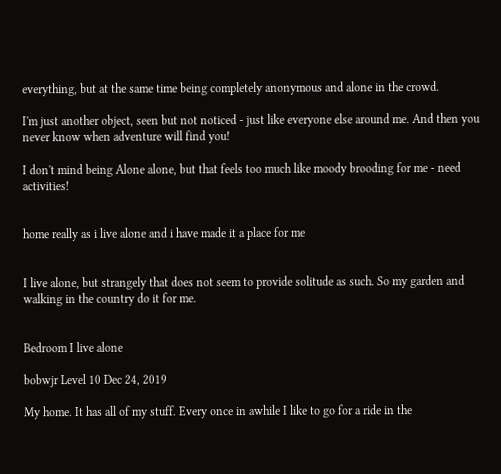everything, but at the same time being completely anonymous and alone in the crowd.

I'm just another object, seen but not noticed - just like everyone else around me. And then you never know when adventure will find you!

I don't mind being Alone alone, but that feels too much like moody brooding for me - need activities!


home really as i live alone and i have made it a place for me


I live alone, but strangely that does not seem to provide solitude as such. So my garden and walking in the country do it for me.


Bedroom I live alone

bobwjr Level 10 Dec 24, 2019

My home. It has all of my stuff. Every once in awhile I like to go for a ride in the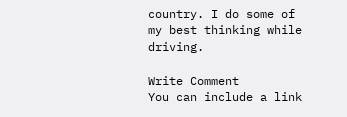country. I do some of my best thinking while driving.

Write Comment
You can include a link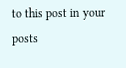to this post in your posts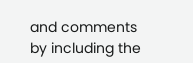and comments by including the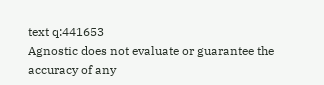text q:441653
Agnostic does not evaluate or guarantee the accuracy of any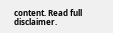content. Read full disclaimer.